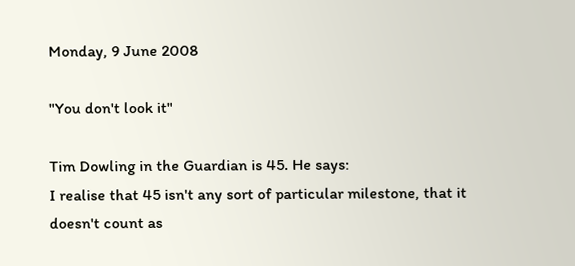Monday, 9 June 2008

"You don't look it"

Tim Dowling in the Guardian is 45. He says:
I realise that 45 isn't any sort of particular milestone, that it doesn't count as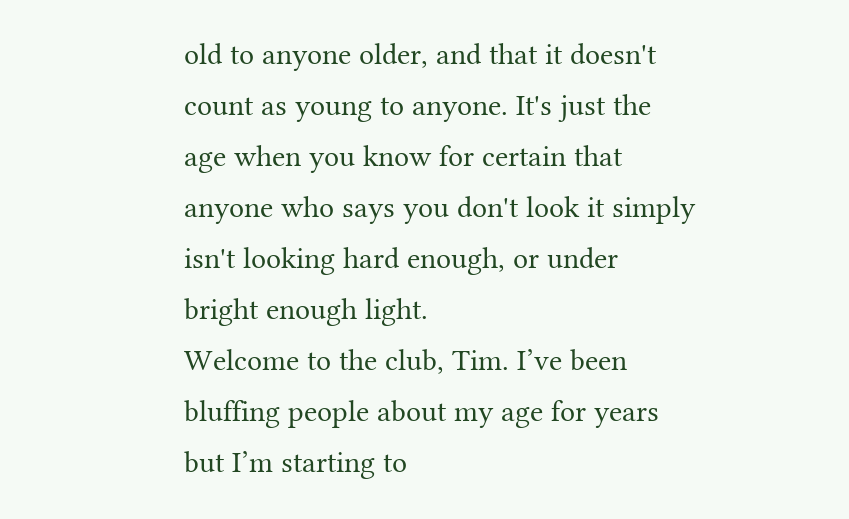old to anyone older, and that it doesn't count as young to anyone. It's just the age when you know for certain that anyone who says you don't look it simply isn't looking hard enough, or under bright enough light.
Welcome to the club, Tim. I’ve been bluffing people about my age for years but I’m starting to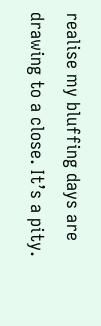realise my bluffing days are drawing to a close. It’s a pity.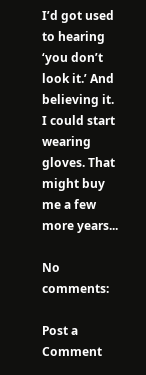I’d got used to hearing ‘you don’t look it.’ And believing it.
I could start wearing gloves. That might buy me a few more years...

No comments:

Post a Comment